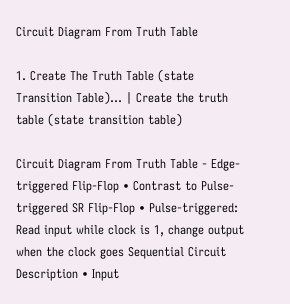Circuit Diagram From Truth Table

1. Create The Truth Table (state Transition Table)... | Create the truth table (state transition table)

Circuit Diagram From Truth Table - Edge-triggered Flip-Flop • Contrast to Pulse-triggered SR Flip-Flop • Pulse-triggered: Read input while clock is 1, change output when the clock goes Sequential Circuit Description • Input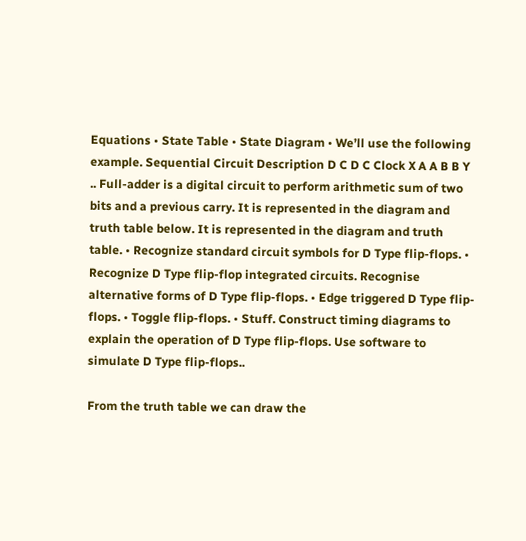Equations • State Table • State Diagram • We’ll use the following example. Sequential Circuit Description D C D C Clock X A A B B Y .. Full-adder is a digital circuit to perform arithmetic sum of two bits and a previous carry. It is represented in the diagram and truth table below. It is represented in the diagram and truth table. • Recognize standard circuit symbols for D Type flip-flops. • Recognize D Type flip-flop integrated circuits. Recognise alternative forms of D Type flip-flops. • Edge triggered D Type flip-flops. • Toggle flip-flops. • Stuff. Construct timing diagrams to explain the operation of D Type flip-flops. Use software to simulate D Type flip-flops..

From the truth table we can draw the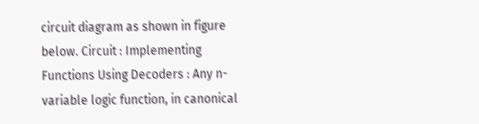circuit diagram as shown in figure below. Circuit : Implementing Functions Using Decoders : Any n-variable logic function, in canonical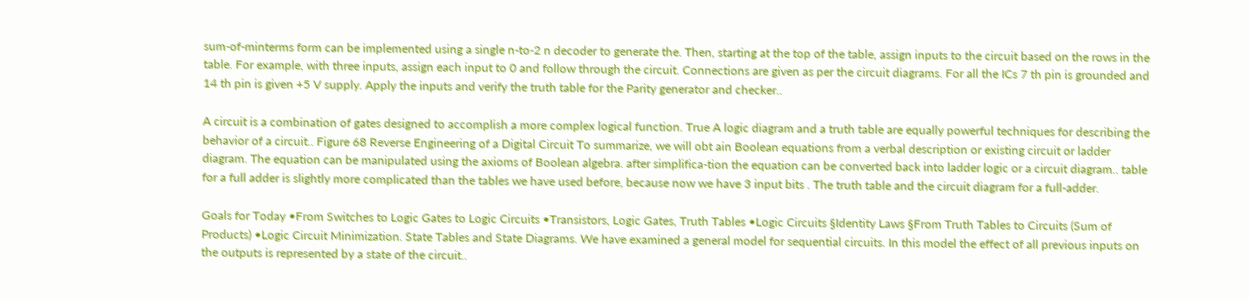sum-of-minterms form can be implemented using a single n-to-2 n decoder to generate the. Then, starting at the top of the table, assign inputs to the circuit based on the rows in the table. For example, with three inputs, assign each input to 0 and follow through the circuit. Connections are given as per the circuit diagrams. For all the ICs 7 th pin is grounded and 14 th pin is given +5 V supply. Apply the inputs and verify the truth table for the Parity generator and checker..

A circuit is a combination of gates designed to accomplish a more complex logical function. True A logic diagram and a truth table are equally powerful techniques for describing the behavior of a circuit.. Figure 68 Reverse Engineering of a Digital Circuit To summarize, we will obt ain Boolean equations from a verbal description or existing circuit or ladder diagram. The equation can be manipulated using the axioms of Boolean algebra. after simplifica-tion the equation can be converted back into ladder logic or a circuit diagram.. table for a full adder is slightly more complicated than the tables we have used before, because now we have 3 input bits . The truth table and the circuit diagram for a full-adder.

Goals for Today •From Switches to Logic Gates to Logic Circuits •Transistors, Logic Gates, Truth Tables •Logic Circuits §Identity Laws §From Truth Tables to Circuits (Sum of Products) •Logic Circuit Minimization. State Tables and State Diagrams. We have examined a general model for sequential circuits. In this model the effect of all previous inputs on the outputs is represented by a state of the circuit..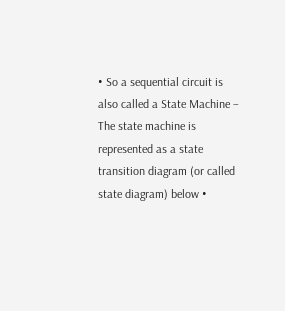• So a sequential circuit is also called a State Machine – The state machine is represented as a state transition diagram (or called state diagram) below •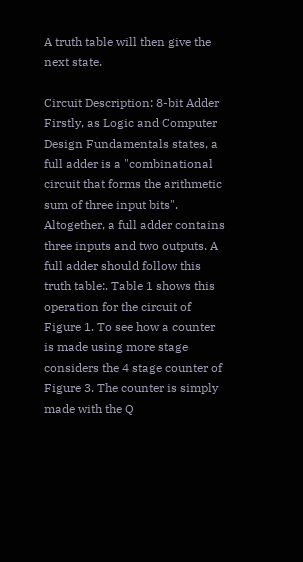A truth table will then give the next state.

Circuit Description: 8-bit Adder Firstly, as Logic and Computer Design Fundamentals states, a full adder is a "combinational circuit that forms the arithmetic sum of three input bits". Altogether, a full adder contains three inputs and two outputs. A full adder should follow this truth table:. Table 1 shows this operation for the circuit of Figure 1. To see how a counter is made using more stage considers the 4 stage counter of Figure 3. The counter is simply made with the Q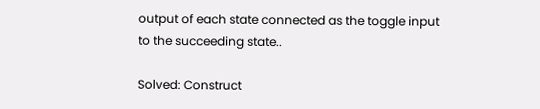output of each state connected as the toggle input to the succeeding state..

Solved: Construct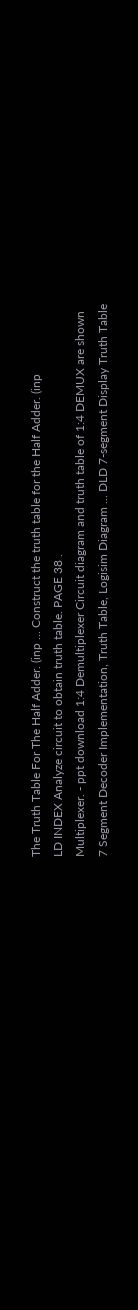The Truth Table For The Half Adder. (inp ... Construct the truth table for the Half Adder. (inp
LD INDEX Analyze circuit to obtain truth table. PAGE 38 .
Multiplexer. - ppt download 1:4 Demultiplexer Circuit diagram and truth table of 1:4 DEMUX are shown
7 Segment Decoder Implementation, Truth Table, Logisim Diagram ... DLD 7-segment Display Truth Table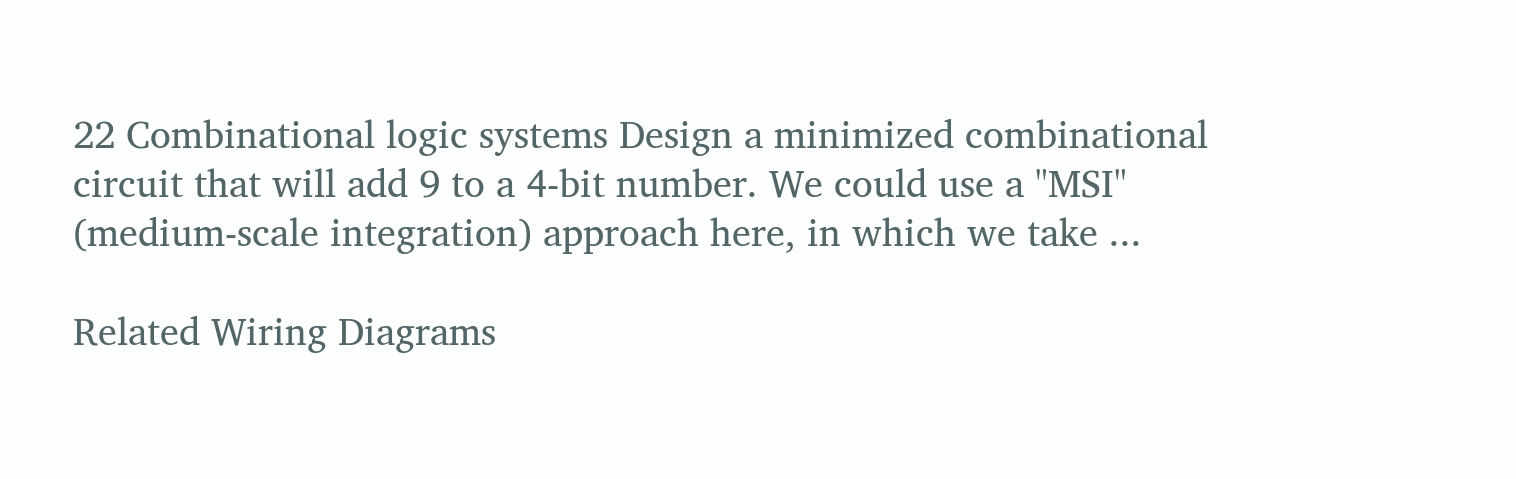22 Combinational logic systems Design a minimized combinational circuit that will add 9 to a 4-bit number. We could use a "MSI" (medium-scale integration) approach here, in which we take ...

Related Wiring Diagrams